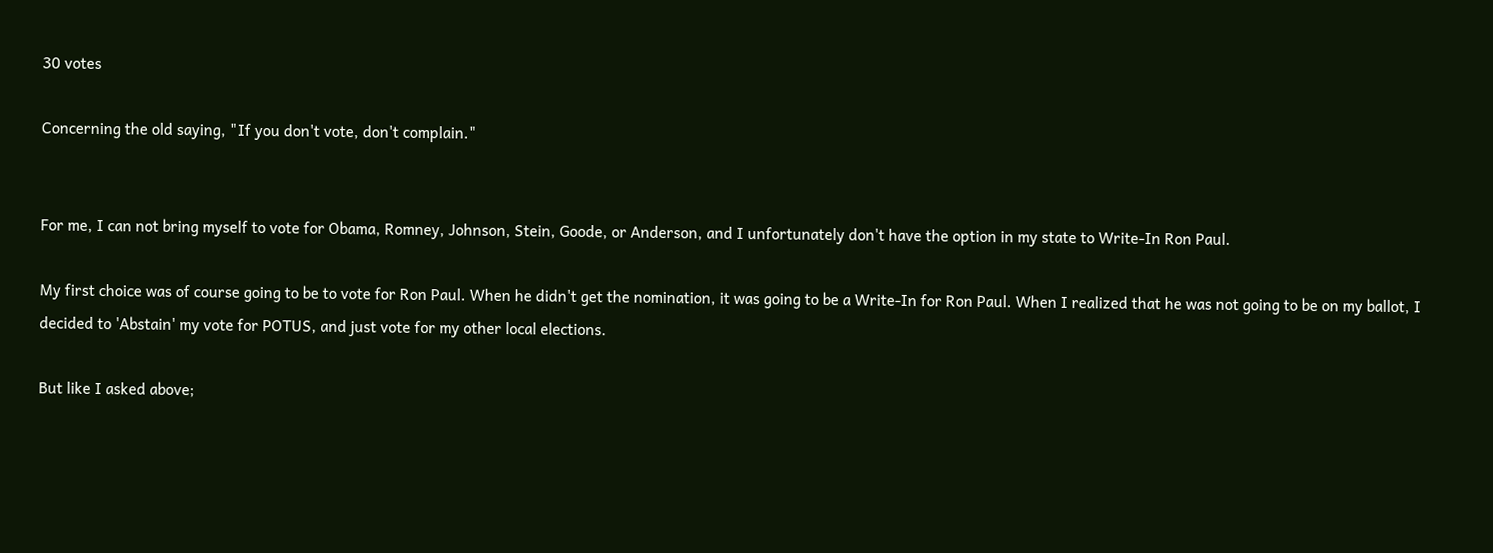30 votes

Concerning the old saying, "If you don't vote, don't complain."


For me, I can not bring myself to vote for Obama, Romney, Johnson, Stein, Goode, or Anderson, and I unfortunately don't have the option in my state to Write-In Ron Paul.

My first choice was of course going to be to vote for Ron Paul. When he didn't get the nomination, it was going to be a Write-In for Ron Paul. When I realized that he was not going to be on my ballot, I decided to 'Abstain' my vote for POTUS, and just vote for my other local elections.

But like I asked above;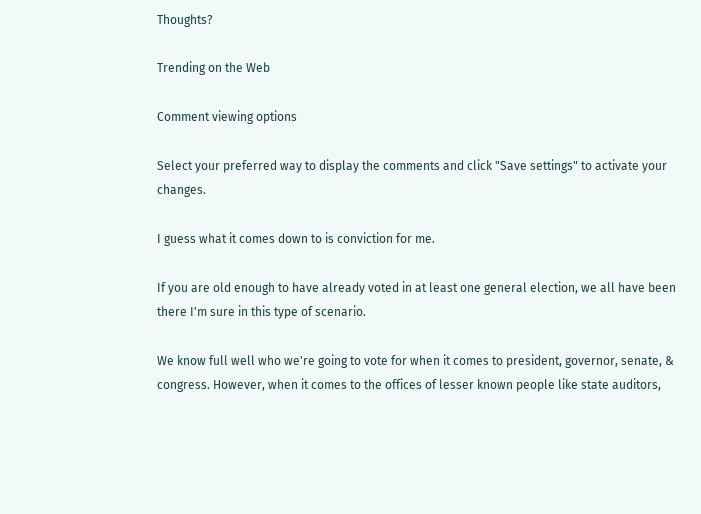Thoughts?

Trending on the Web

Comment viewing options

Select your preferred way to display the comments and click "Save settings" to activate your changes.

I guess what it comes down to is conviction for me.

If you are old enough to have already voted in at least one general election, we all have been there I'm sure in this type of scenario.

We know full well who we're going to vote for when it comes to president, governor, senate, & congress. However, when it comes to the offices of lesser known people like state auditors,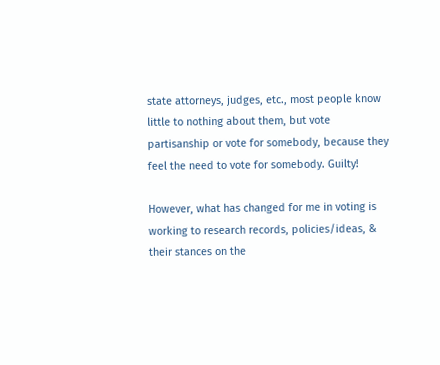state attorneys, judges, etc., most people know little to nothing about them, but vote partisanship or vote for somebody, because they feel the need to vote for somebody. Guilty!

However, what has changed for me in voting is working to research records, policies/ideas, & their stances on the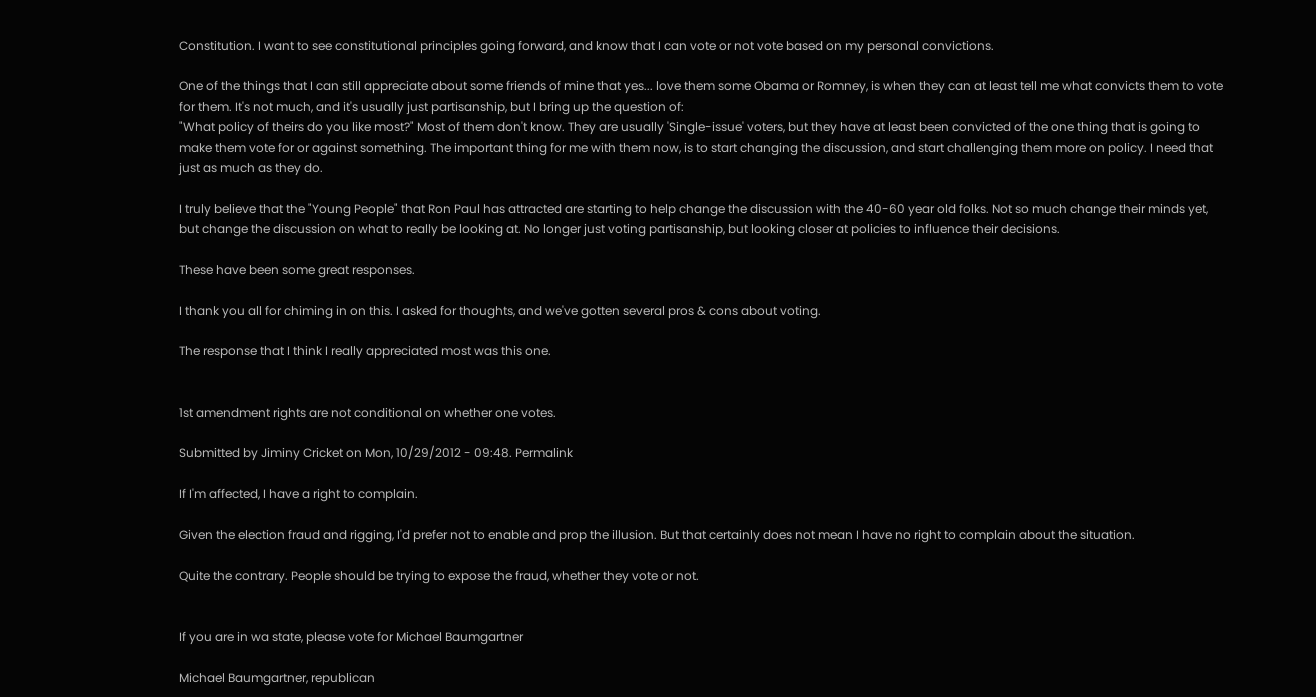Constitution. I want to see constitutional principles going forward, and know that I can vote or not vote based on my personal convictions.

One of the things that I can still appreciate about some friends of mine that yes... love them some Obama or Romney, is when they can at least tell me what convicts them to vote for them. It's not much, and it's usually just partisanship, but I bring up the question of:
"What policy of theirs do you like most?" Most of them don't know. They are usually 'Single-issue' voters, but they have at least been convicted of the one thing that is going to make them vote for or against something. The important thing for me with them now, is to start changing the discussion, and start challenging them more on policy. I need that just as much as they do.

I truly believe that the "Young People" that Ron Paul has attracted are starting to help change the discussion with the 40-60 year old folks. Not so much change their minds yet, but change the discussion on what to really be looking at. No longer just voting partisanship, but looking closer at policies to influence their decisions.

These have been some great responses.

I thank you all for chiming in on this. I asked for thoughts, and we've gotten several pros & cons about voting.

The response that I think I really appreciated most was this one.


1st amendment rights are not conditional on whether one votes.

Submitted by Jiminy Cricket on Mon, 10/29/2012 - 09:48. Permalink

If I'm affected, I have a right to complain.

Given the election fraud and rigging, I'd prefer not to enable and prop the illusion. But that certainly does not mean I have no right to complain about the situation.

Quite the contrary. People should be trying to expose the fraud, whether they vote or not.


If you are in wa state, please vote for Michael Baumgartner

Michael Baumgartner, republican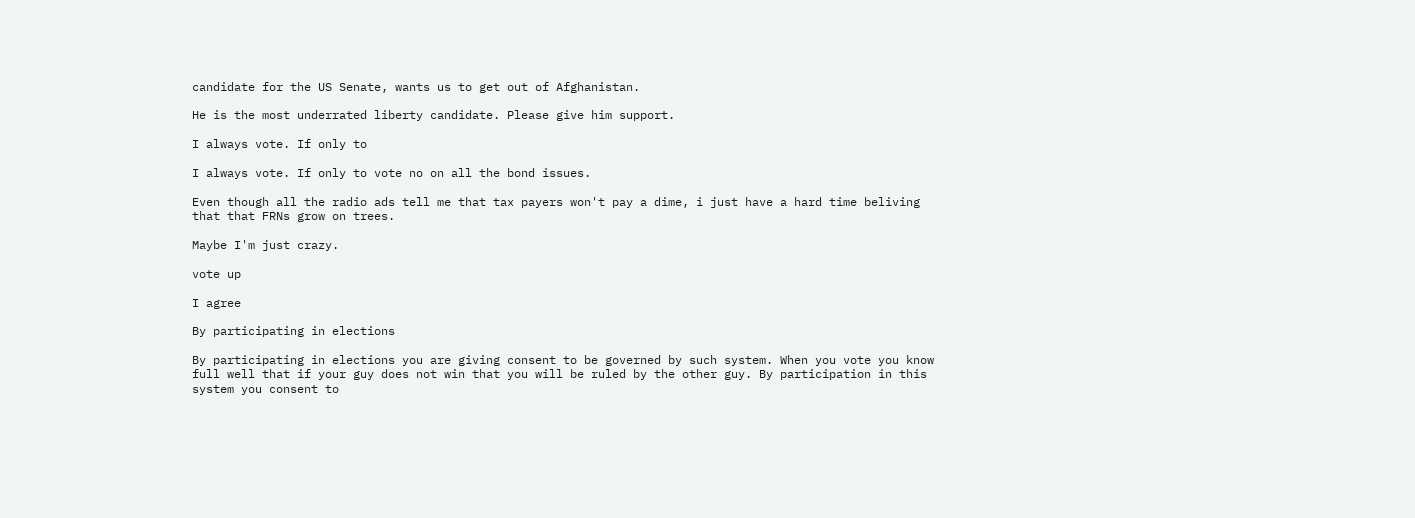candidate for the US Senate, wants us to get out of Afghanistan.

He is the most underrated liberty candidate. Please give him support.

I always vote. If only to

I always vote. If only to vote no on all the bond issues.

Even though all the radio ads tell me that tax payers won't pay a dime, i just have a hard time beliving that that FRNs grow on trees.

Maybe I'm just crazy.

vote up

I agree

By participating in elections

By participating in elections you are giving consent to be governed by such system. When you vote you know full well that if your guy does not win that you will be ruled by the other guy. By participation in this system you consent to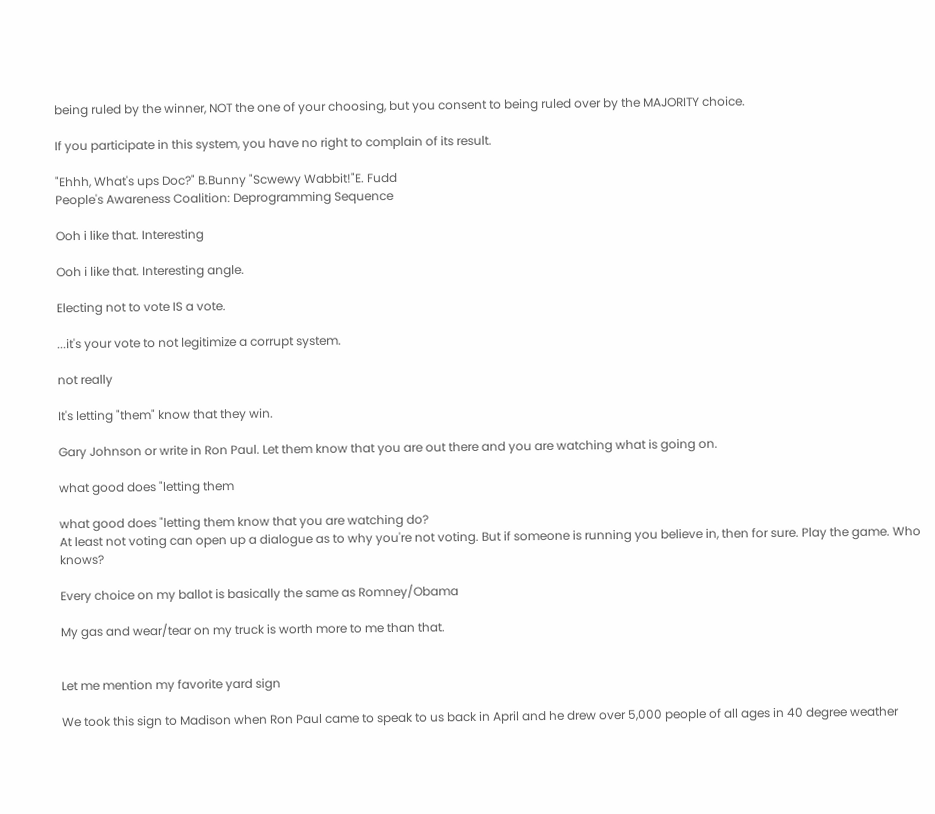being ruled by the winner, NOT the one of your choosing, but you consent to being ruled over by the MAJORITY choice.

If you participate in this system, you have no right to complain of its result.

"Ehhh, What's ups Doc?" B.Bunny "Scwewy Wabbit!"E. Fudd
People's Awareness Coalition: Deprogramming Sequence

Ooh i like that. Interesting

Ooh i like that. Interesting angle.

Electing not to vote IS a vote.

...it's your vote to not legitimize a corrupt system.

not really

It's letting "them" know that they win.

Gary Johnson or write in Ron Paul. Let them know that you are out there and you are watching what is going on.

what good does "letting them

what good does "letting them know that you are watching do?
At least not voting can open up a dialogue as to why you're not voting. But if someone is running you believe in, then for sure. Play the game. Who knows?

Every choice on my ballot is basically the same as Romney/Obama

My gas and wear/tear on my truck is worth more to me than that.


Let me mention my favorite yard sign

We took this sign to Madison when Ron Paul came to speak to us back in April and he drew over 5,000 people of all ages in 40 degree weather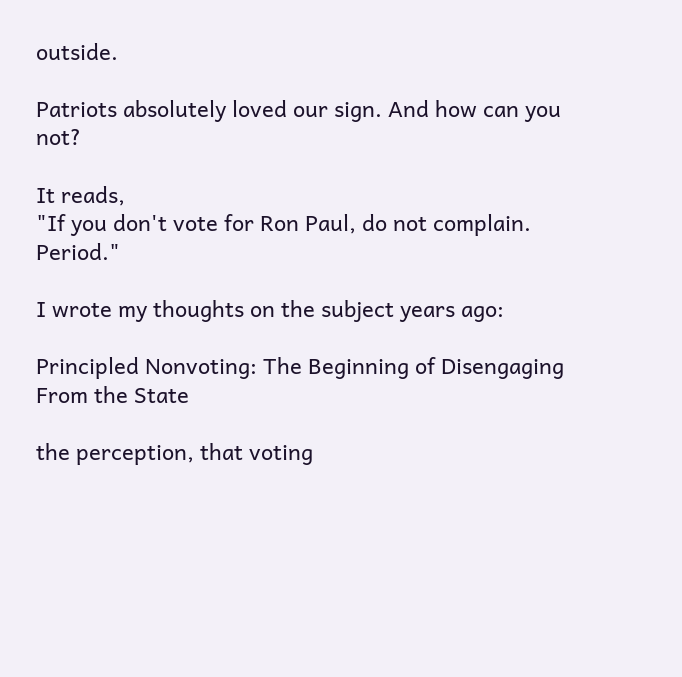outside.

Patriots absolutely loved our sign. And how can you not?

It reads,
"If you don't vote for Ron Paul, do not complain. Period."

I wrote my thoughts on the subject years ago:

Principled Nonvoting: The Beginning of Disengaging From the State

the perception, that voting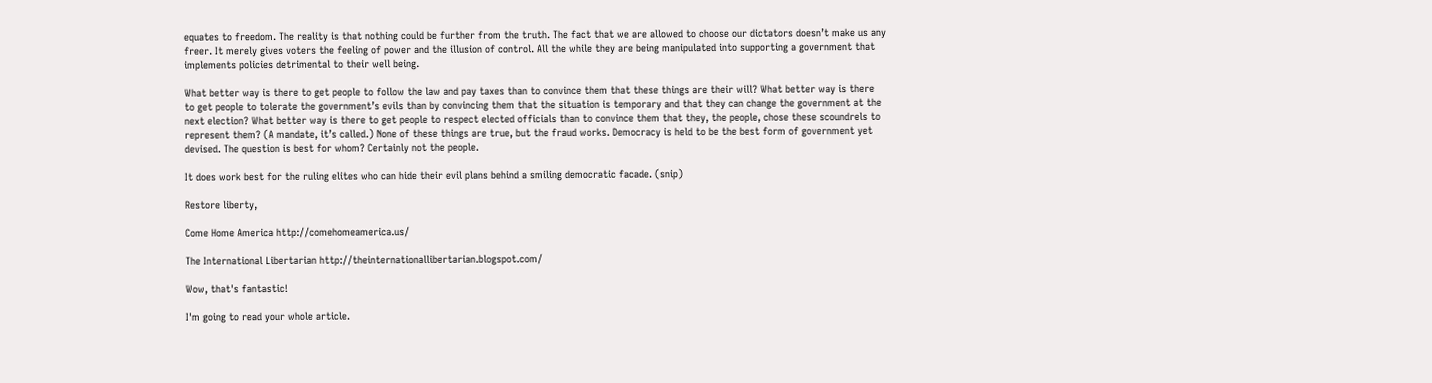equates to freedom. The reality is that nothing could be further from the truth. The fact that we are allowed to choose our dictators doesn’t make us any freer. It merely gives voters the feeling of power and the illusion of control. All the while they are being manipulated into supporting a government that implements policies detrimental to their well being.

What better way is there to get people to follow the law and pay taxes than to convince them that these things are their will? What better way is there to get people to tolerate the government’s evils than by convincing them that the situation is temporary and that they can change the government at the next election? What better way is there to get people to respect elected officials than to convince them that they, the people, chose these scoundrels to represent them? (A mandate, it’s called.) None of these things are true, but the fraud works. Democracy is held to be the best form of government yet devised. The question is best for whom? Certainly not the people.

It does work best for the ruling elites who can hide their evil plans behind a smiling democratic facade. (snip)

Restore liberty,

Come Home America http://comehomeamerica.us/

The International Libertarian http://theinternationallibertarian.blogspot.com/

Wow, that's fantastic!

I'm going to read your whole article.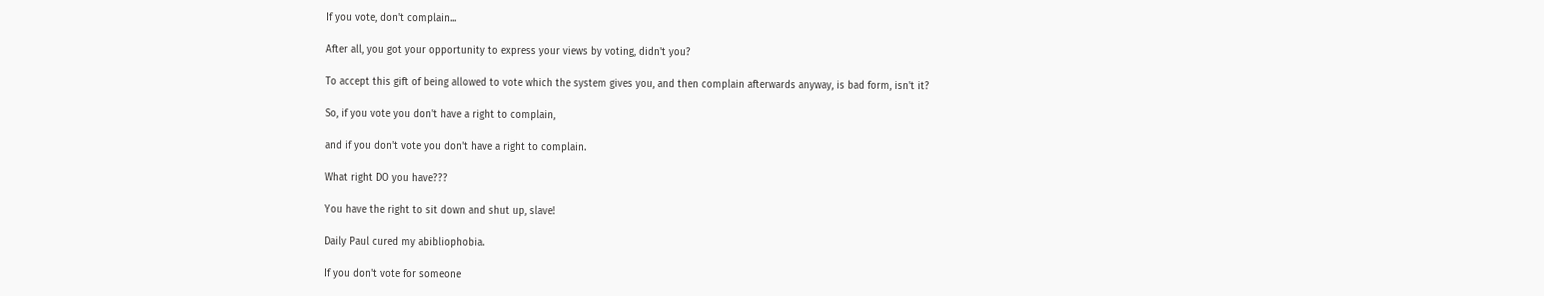If you vote, don't complain...

After all, you got your opportunity to express your views by voting, didn't you?

To accept this gift of being allowed to vote which the system gives you, and then complain afterwards anyway, is bad form, isn't it?

So, if you vote you don't have a right to complain,

and if you don't vote you don't have a right to complain.

What right DO you have???

You have the right to sit down and shut up, slave!

Daily Paul cured my abibliophobia.

If you don't vote for someone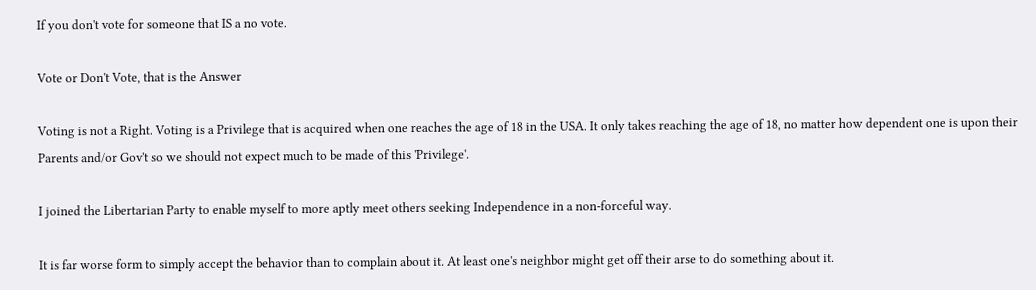If you don't vote for someone that IS a no vote.

Vote or Don't Vote, that is the Answer

Voting is not a Right. Voting is a Privilege that is acquired when one reaches the age of 18 in the USA. It only takes reaching the age of 18, no matter how dependent one is upon their Parents and/or Gov't so we should not expect much to be made of this 'Privilege'.

I joined the Libertarian Party to enable myself to more aptly meet others seeking Independence in a non-forceful way.

It is far worse form to simply accept the behavior than to complain about it. At least one's neighbor might get off their arse to do something about it.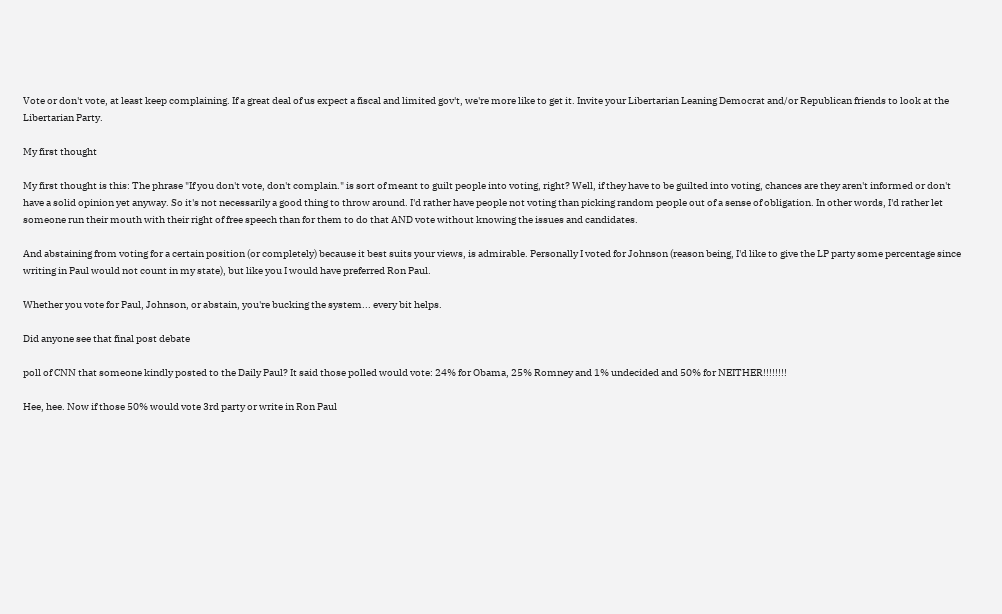Vote or don't vote, at least keep complaining. If a great deal of us expect a fiscal and limited gov't, we're more like to get it. Invite your Libertarian Leaning Democrat and/or Republican friends to look at the Libertarian Party.

My first thought

My first thought is this: The phrase "If you don't vote, don't complain." is sort of meant to guilt people into voting, right? Well, if they have to be guilted into voting, chances are they aren't informed or don't have a solid opinion yet anyway. So it's not necessarily a good thing to throw around. I'd rather have people not voting than picking random people out of a sense of obligation. In other words, I'd rather let someone run their mouth with their right of free speech than for them to do that AND vote without knowing the issues and candidates.

And abstaining from voting for a certain position (or completely) because it best suits your views, is admirable. Personally I voted for Johnson (reason being, I'd like to give the LP party some percentage since writing in Paul would not count in my state), but like you I would have preferred Ron Paul.

Whether you vote for Paul, Johnson, or abstain, you're bucking the system... every bit helps.

Did anyone see that final post debate

poll of CNN that someone kindly posted to the Daily Paul? It said those polled would vote: 24% for Obama, 25% Romney and 1% undecided and 50% for NEITHER!!!!!!!!

Hee, hee. Now if those 50% would vote 3rd party or write in Ron Paul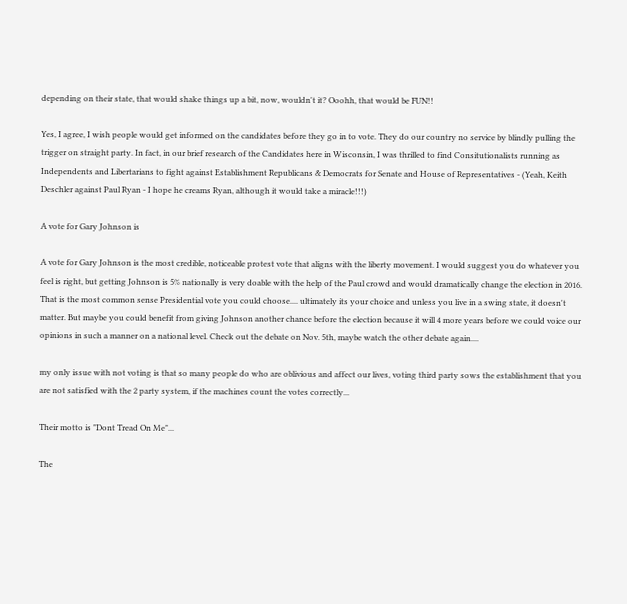depending on their state, that would shake things up a bit, now, wouldn't it? Ooohh, that would be FUN!!

Yes, I agree, I wish people would get informed on the candidates before they go in to vote. They do our country no service by blindly pulling the trigger on straight party. In fact, in our brief research of the Candidates here in Wisconsin, I was thrilled to find Consitutionalists running as Independents and Libertarians to fight against Establishment Republicans & Democrats for Senate and House of Representatives - (Yeah, Keith Deschler against Paul Ryan - I hope he creams Ryan, although it would take a miracle!!!)

A vote for Gary Johnson is

A vote for Gary Johnson is the most credible, noticeable protest vote that aligns with the liberty movement. I would suggest you do whatever you feel is right, but getting Johnson is 5% nationally is very doable with the help of the Paul crowd and would dramatically change the election in 2016. That is the most common sense Presidential vote you could choose.... ultimately its your choice and unless you live in a swing state, it doesn't matter. But maybe you could benefit from giving Johnson another chance before the election because it will 4 more years before we could voice our opinions in such a manner on a national level. Check out the debate on Nov. 5th, maybe watch the other debate again....

my only issue with not voting is that so many people do who are oblivious and affect our lives, voting third party sows the establishment that you are not satisfied with the 2 party system, if the machines count the votes correctly...

Their motto is "Dont Tread On Me"...

The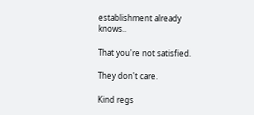establishment already knows..

That you're not satisfied.

They don't care.

Kind regs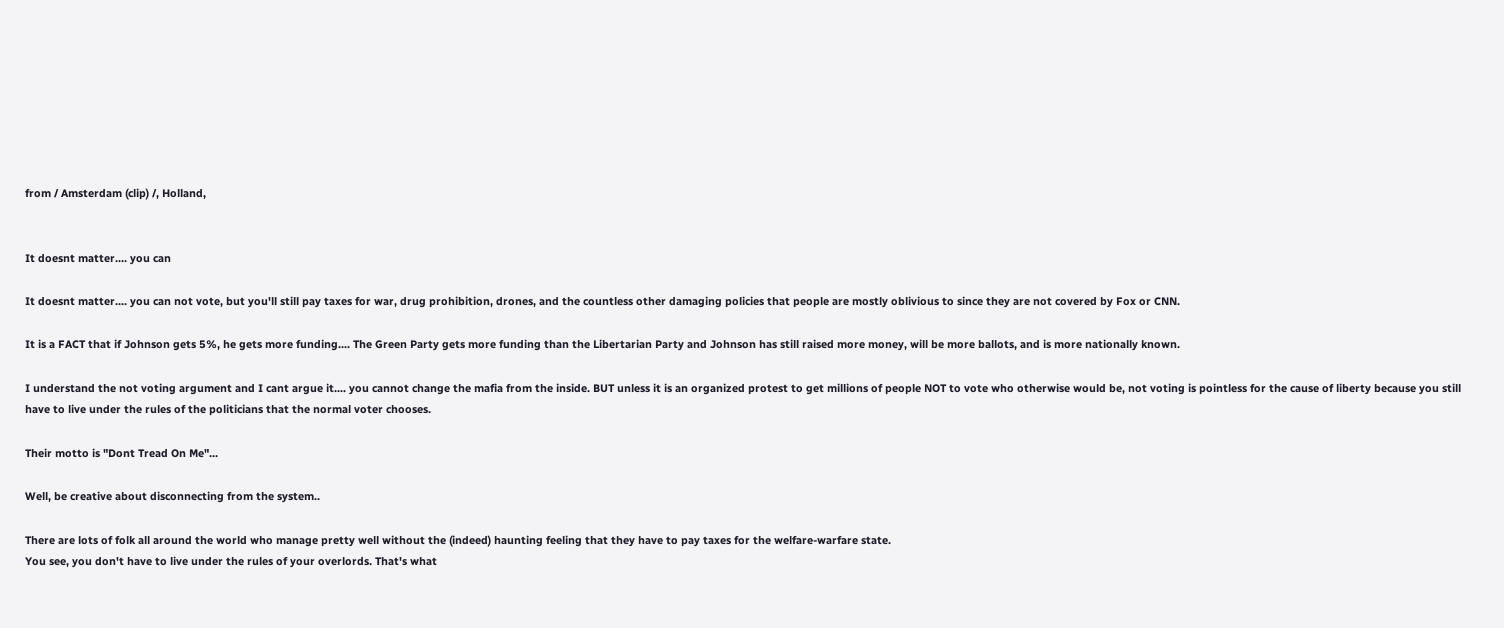from / Amsterdam (clip) /, Holland,


It doesnt matter.... you can

It doesnt matter.... you can not vote, but you'll still pay taxes for war, drug prohibition, drones, and the countless other damaging policies that people are mostly oblivious to since they are not covered by Fox or CNN.

It is a FACT that if Johnson gets 5%, he gets more funding.... The Green Party gets more funding than the Libertarian Party and Johnson has still raised more money, will be more ballots, and is more nationally known.

I understand the not voting argument and I cant argue it.... you cannot change the mafia from the inside. BUT unless it is an organized protest to get millions of people NOT to vote who otherwise would be, not voting is pointless for the cause of liberty because you still have to live under the rules of the politicians that the normal voter chooses.

Their motto is "Dont Tread On Me"...

Well, be creative about disconnecting from the system..

There are lots of folk all around the world who manage pretty well without the (indeed) haunting feeling that they have to pay taxes for the welfare-warfare state.
You see, you don't have to live under the rules of your overlords. That's what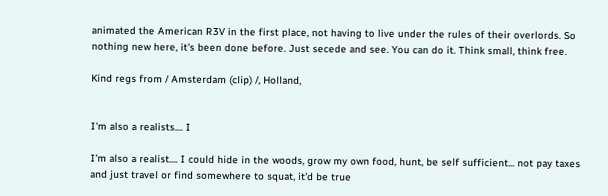animated the American R3V in the first place, not having to live under the rules of their overlords. So nothing new here, it's been done before. Just secede and see. You can do it. Think small, think free.

Kind regs from / Amsterdam (clip) /, Holland,


I'm also a realists.... I

I'm also a realist.... I could hide in the woods, grow my own food, hunt, be self sufficient... not pay taxes and just travel or find somewhere to squat, it'd be true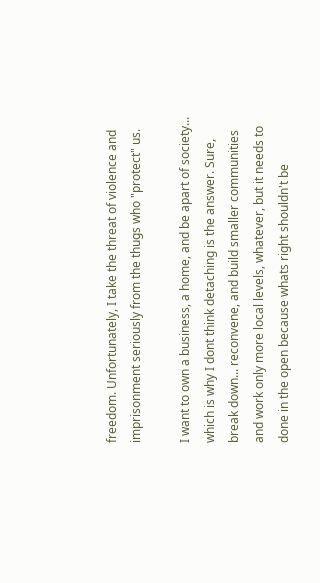freedom. Unfortunately, I take the threat of violence and imprisonment seriously from the thugs who "protect" us.

I want to own a business, a home, and be apart of society... which is why I dont think detaching is the answer. Sure, break down... reconvene, and build smaller communities and work only more local levels, whatever, but it needs to done in the open because whats right shouldn't be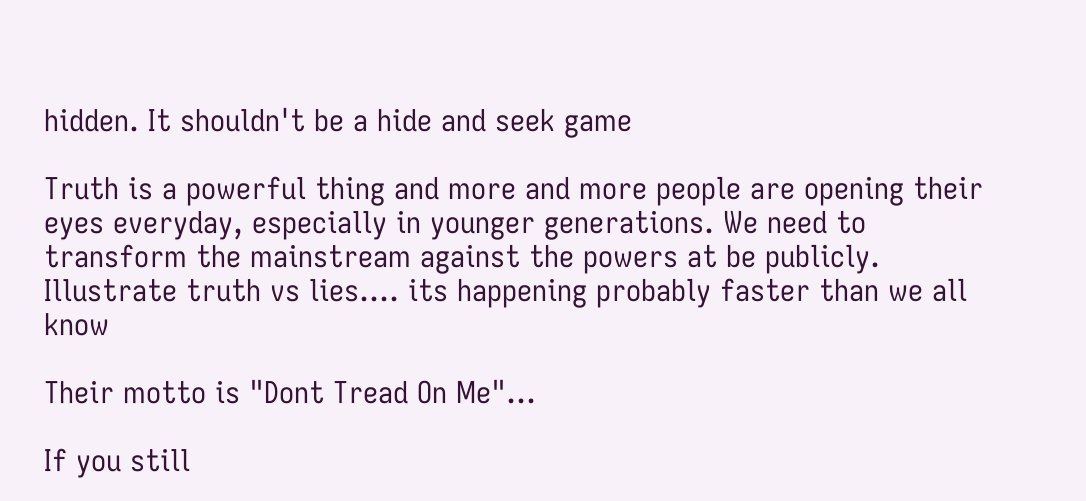hidden. It shouldn't be a hide and seek game

Truth is a powerful thing and more and more people are opening their eyes everyday, especially in younger generations. We need to transform the mainstream against the powers at be publicly. Illustrate truth vs lies.... its happening probably faster than we all know

Their motto is "Dont Tread On Me"...

If you still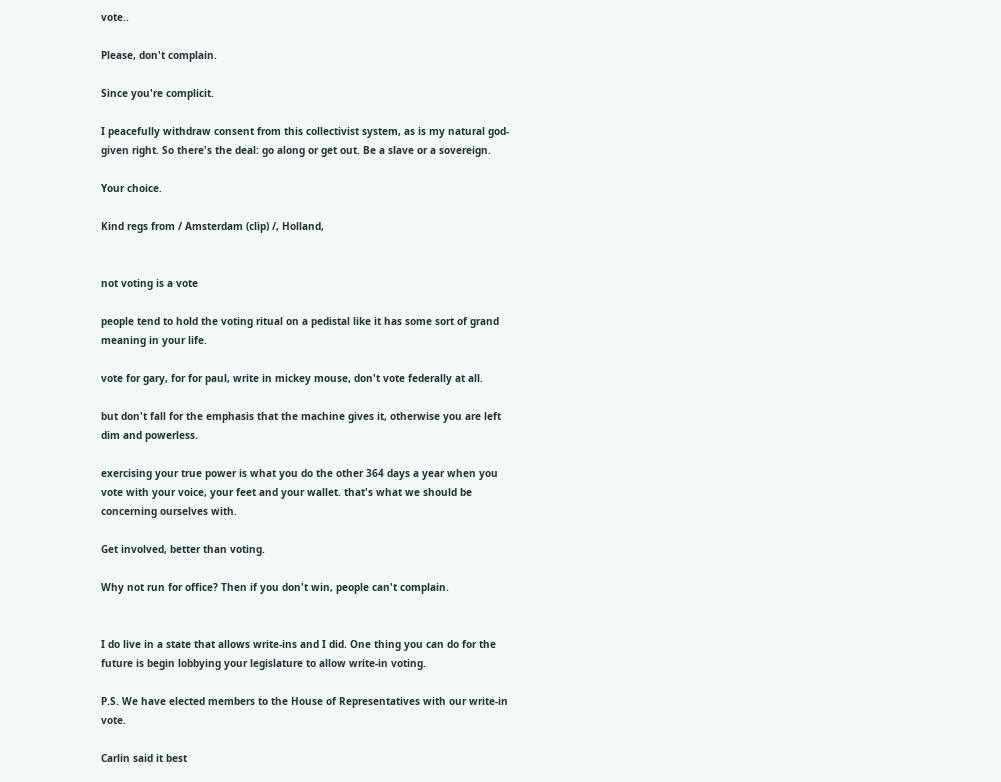vote..

Please, don't complain.

Since you're complicit.

I peacefully withdraw consent from this collectivist system, as is my natural god-given right. So there's the deal: go along or get out. Be a slave or a sovereign.

Your choice.

Kind regs from / Amsterdam (clip) /, Holland,


not voting is a vote

people tend to hold the voting ritual on a pedistal like it has some sort of grand meaning in your life.

vote for gary, for for paul, write in mickey mouse, don't vote federally at all.

but don't fall for the emphasis that the machine gives it, otherwise you are left dim and powerless.

exercising your true power is what you do the other 364 days a year when you vote with your voice, your feet and your wallet. that's what we should be concerning ourselves with.

Get involved, better than voting.

Why not run for office? Then if you don't win, people can't complain.


I do live in a state that allows write-ins and I did. One thing you can do for the future is begin lobbying your legislature to allow write-in voting.

P.S. We have elected members to the House of Representatives with our write-in vote.

Carlin said it best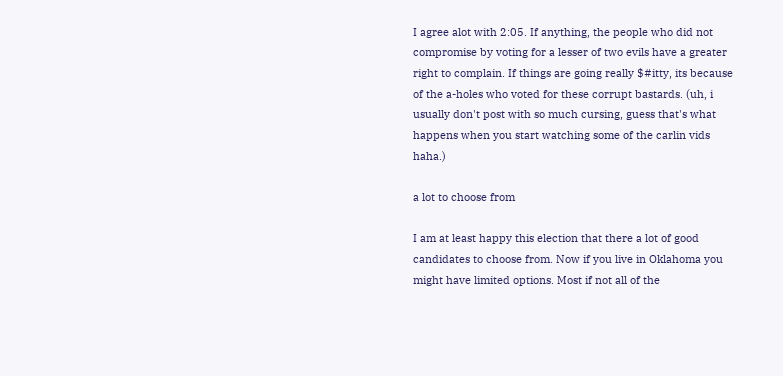I agree alot with 2:05. If anything, the people who did not compromise by voting for a lesser of two evils have a greater right to complain. If things are going really $#itty, its because of the a-holes who voted for these corrupt bastards. (uh, i usually don't post with so much cursing, guess that's what happens when you start watching some of the carlin vids haha.)

a lot to choose from

I am at least happy this election that there a lot of good candidates to choose from. Now if you live in Oklahoma you might have limited options. Most if not all of the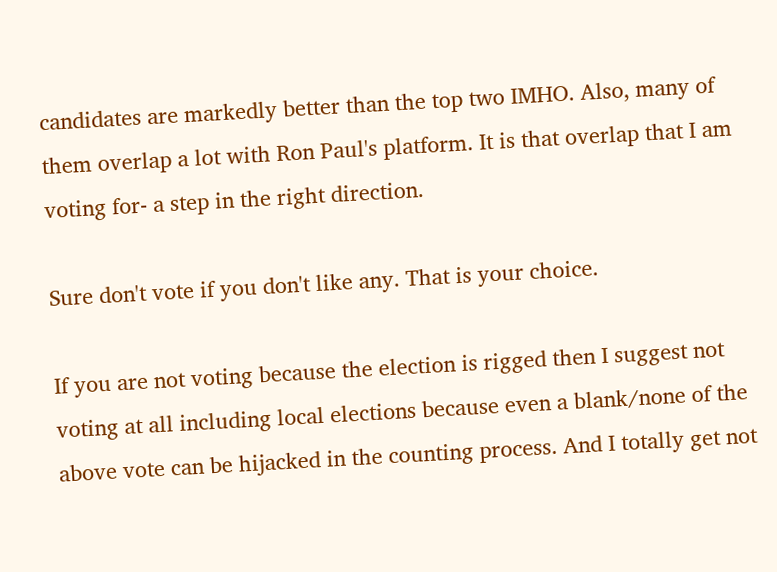candidates are markedly better than the top two IMHO. Also, many of them overlap a lot with Ron Paul's platform. It is that overlap that I am voting for- a step in the right direction.

Sure don't vote if you don't like any. That is your choice.

If you are not voting because the election is rigged then I suggest not voting at all including local elections because even a blank/none of the above vote can be hijacked in the counting process. And I totally get not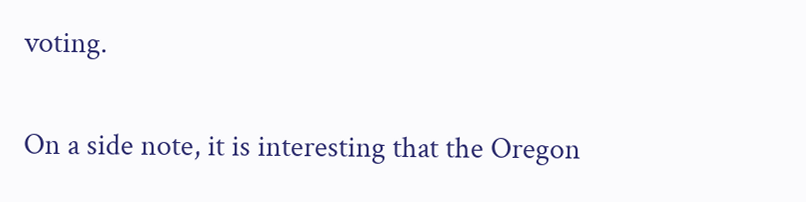voting.

On a side note, it is interesting that the Oregon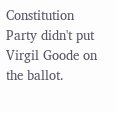Constitution Party didn't put Virgil Goode on the ballot.